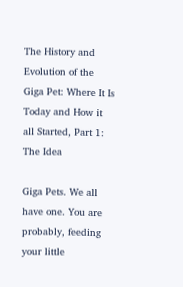The History and Evolution of the Giga Pet: Where It Is Today and How it all Started, Part 1: The Idea

Giga Pets. We all have one. You are probably, feeding your little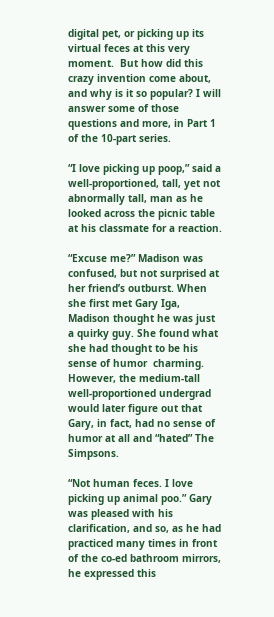digital pet, or picking up its virtual feces at this very moment.  But how did this crazy invention come about, and why is it so popular? I will answer some of those questions and more, in Part 1 of the 10-part series.

“I love picking up poop,” said a well-proportioned, tall, yet not abnormally tall, man as he looked across the picnic table at his classmate for a reaction.

“Excuse me?” Madison was confused, but not surprised at her friend’s outburst. When she first met Gary Iga, Madison thought he was just a quirky guy. She found what she had thought to be his sense of humor  charming.   However, the medium-tall well-proportioned undergrad would later figure out that Gary, in fact, had no sense of humor at all and “hated” The Simpsons.

“Not human feces. I love picking up animal poo.” Gary was pleased with his clarification, and so, as he had practiced many times in front of the co-ed bathroom mirrors, he expressed this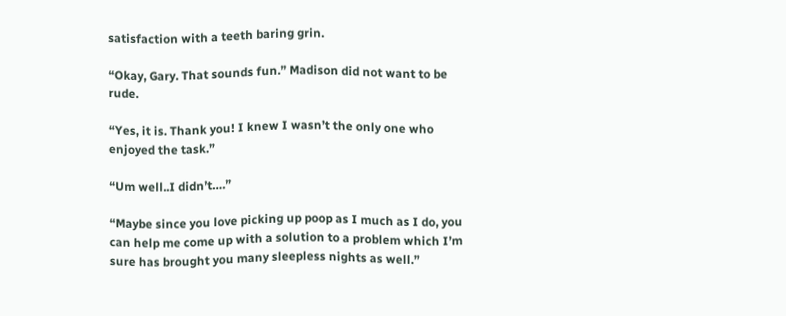satisfaction with a teeth baring grin.

“Okay, Gary. That sounds fun.” Madison did not want to be rude.

“Yes, it is. Thank you! I knew I wasn’t the only one who enjoyed the task.”

“Um well..I didn’t….”

“Maybe since you love picking up poop as I much as I do, you can help me come up with a solution to a problem which I’m sure has brought you many sleepless nights as well.”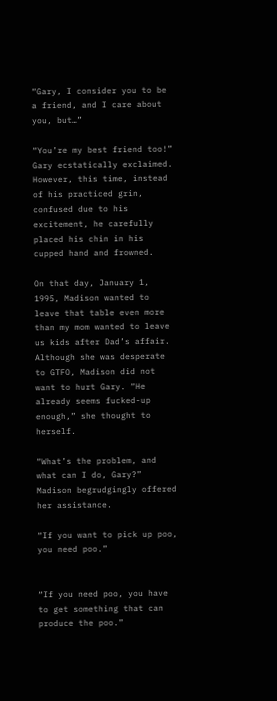“Gary, I consider you to be a friend, and I care about you, but…”

“You’re my best friend too!” Gary ecstatically exclaimed. However, this time, instead of his practiced grin, confused due to his excitement, he carefully placed his chin in his cupped hand and frowned.

On that day, January 1, 1995, Madison wanted to leave that table even more than my mom wanted to leave us kids after Dad’s affair. Although she was desperate to GTFO, Madison did not want to hurt Gary. “He already seems fucked-up enough,” she thought to herself.

“What’s the problem, and what can I do, Gary?” Madison begrudgingly offered her assistance.

“If you want to pick up poo, you need poo.”


“If you need poo, you have to get something that can produce the poo.”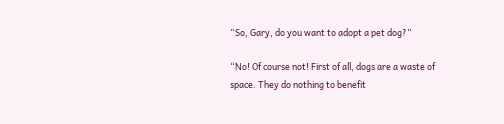“So, Gary, do you want to adopt a pet dog?”

“No! Of course not! First of all, dogs are a waste of space. They do nothing to benefit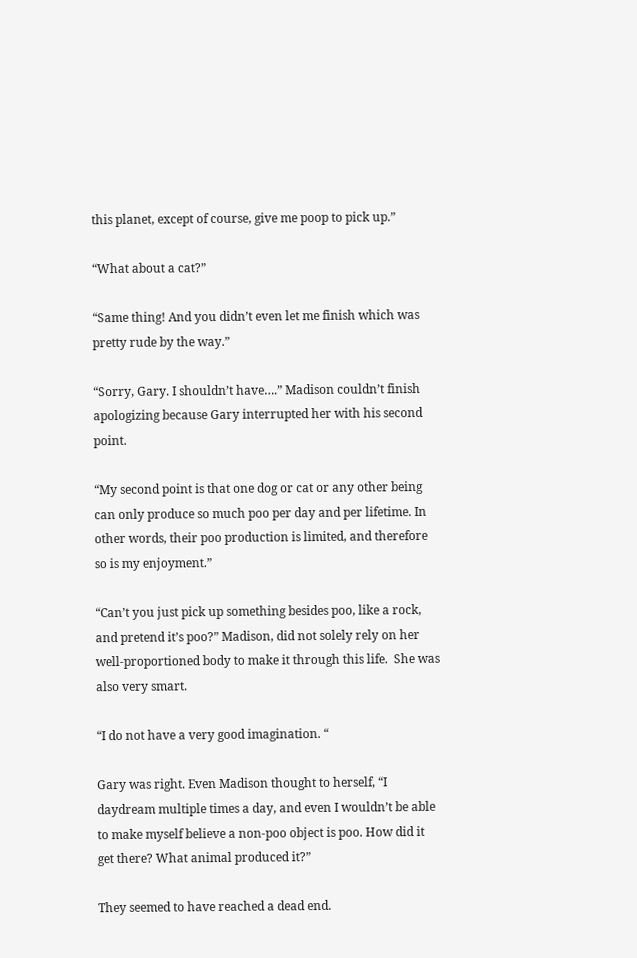this planet, except of course, give me poop to pick up.”

“What about a cat?”

“Same thing! And you didn’t even let me finish which was pretty rude by the way.”

“Sorry, Gary. I shouldn’t have….” Madison couldn’t finish apologizing because Gary interrupted her with his second point.

“My second point is that one dog or cat or any other being can only produce so much poo per day and per lifetime. In other words, their poo production is limited, and therefore so is my enjoyment.”

“Can’t you just pick up something besides poo, like a rock, and pretend it’s poo?” Madison, did not solely rely on her well-proportioned body to make it through this life.  She was also very smart.

“I do not have a very good imagination. “

Gary was right. Even Madison thought to herself, “I daydream multiple times a day, and even I wouldn’t be able to make myself believe a non-poo object is poo. How did it get there? What animal produced it?”

They seemed to have reached a dead end.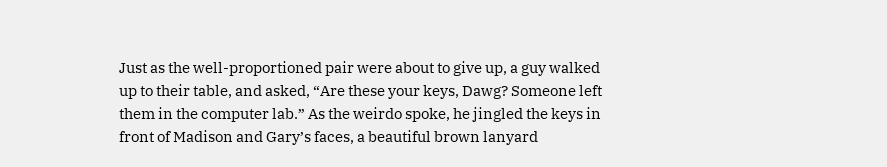Just as the well-proportioned pair were about to give up, a guy walked up to their table, and asked, “Are these your keys, Dawg? Someone left them in the computer lab.” As the weirdo spoke, he jingled the keys in front of Madison and Gary’s faces, a beautiful brown lanyard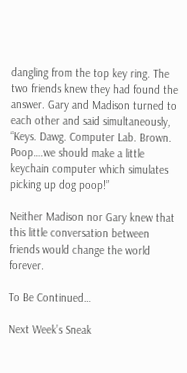dangling from the top key ring. The two friends knew they had found the answer. Gary and Madison turned to each other and said simultaneously, “Keys. Dawg. Computer Lab. Brown. Poop….we should make a little keychain computer which simulates picking up dog poop!”

Neither Madison nor Gary knew that this little conversation between friends would change the world forever.

To Be Continued…

Next Week’s Sneak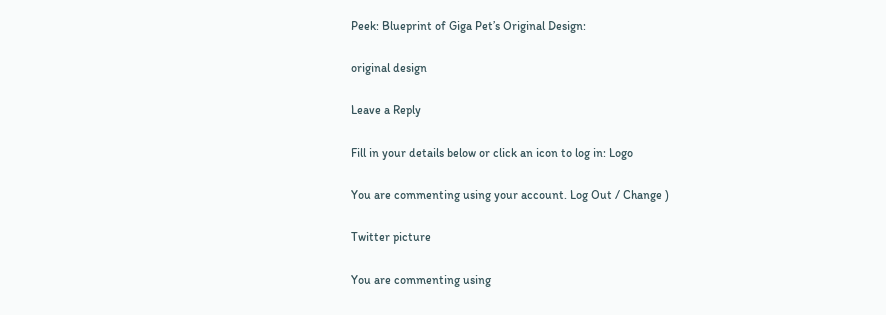Peek: Blueprint of Giga Pet’s Original Design:

original design

Leave a Reply

Fill in your details below or click an icon to log in: Logo

You are commenting using your account. Log Out / Change )

Twitter picture

You are commenting using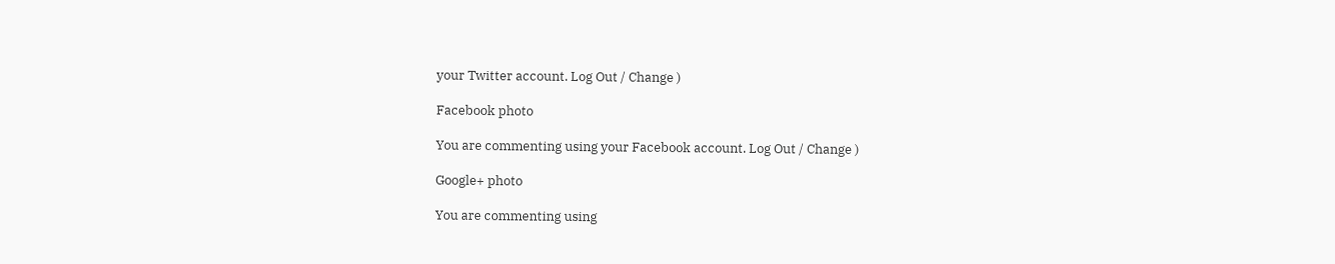your Twitter account. Log Out / Change )

Facebook photo

You are commenting using your Facebook account. Log Out / Change )

Google+ photo

You are commenting using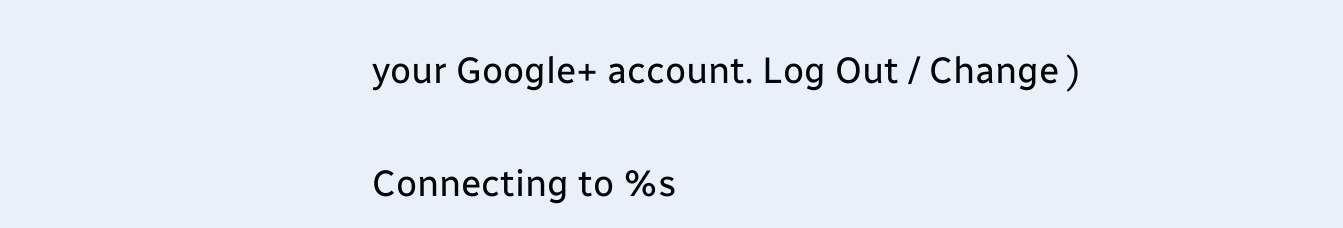your Google+ account. Log Out / Change )

Connecting to %s